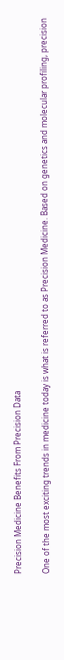Precision Medicine Benefits From Precision Data

One of the most exciting trends in medicine today is what is referred to as Precision Medicine. Based on genetics and molecular profiling, precision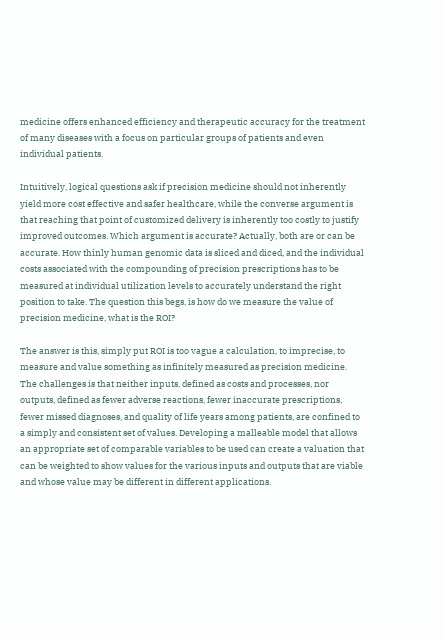medicine offers enhanced efficiency and therapeutic accuracy for the treatment of many diseases with a focus on particular groups of patients and even individual patients.

Intuitively, logical questions ask if precision medicine should not inherently yield more cost effective and safer healthcare, while the converse argument is that reaching that point of customized delivery is inherently too costly to justify improved outcomes. Which argument is accurate? Actually, both are or can be accurate. How thinly human genomic data is sliced and diced, and the individual costs associated with the compounding of precision prescriptions has to be measured at individual utilization levels to accurately understand the right position to take. The question this begs, is how do we measure the value of precision medicine, what is the ROI?

The answer is this, simply put ROI is too vague a calculation, to imprecise, to measure and value something as infinitely measured as precision medicine. The challenges is that neither inputs, defined as costs and processes, nor outputs, defined as fewer adverse reactions, fewer inaccurate prescriptions, fewer missed diagnoses, and quality of life years among patients, are confined to a simply and consistent set of values. Developing a malleable model that allows an appropriate set of comparable variables to be used can create a valuation that can be weighted to show values for the various inputs and outputs that are viable and whose value may be different in different applications.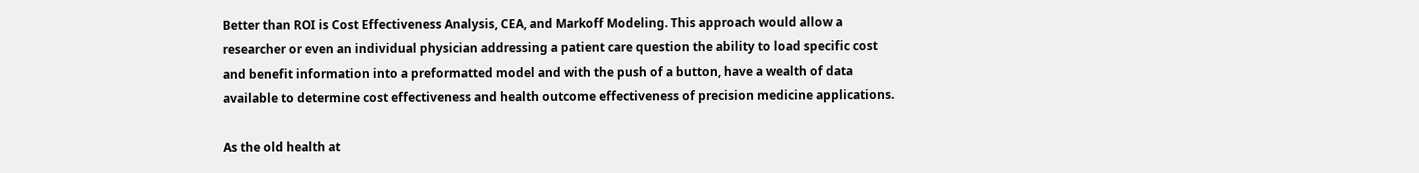Better than ROI is Cost Effectiveness Analysis, CEA, and Markoff Modeling. This approach would allow a researcher or even an individual physician addressing a patient care question the ability to load specific cost and benefit information into a preformatted model and with the push of a button, have a wealth of data available to determine cost effectiveness and health outcome effectiveness of precision medicine applications.

As the old health at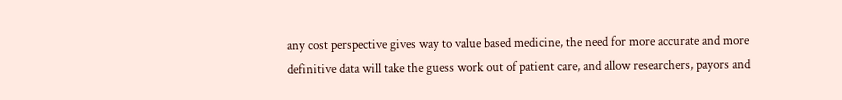any cost perspective gives way to value based medicine, the need for more accurate and more definitive data will take the guess work out of patient care, and allow researchers, payors and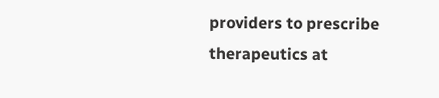providers to prescribe therapeutics at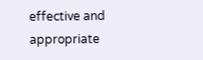effective and appropriate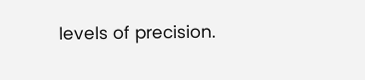levels of precision.